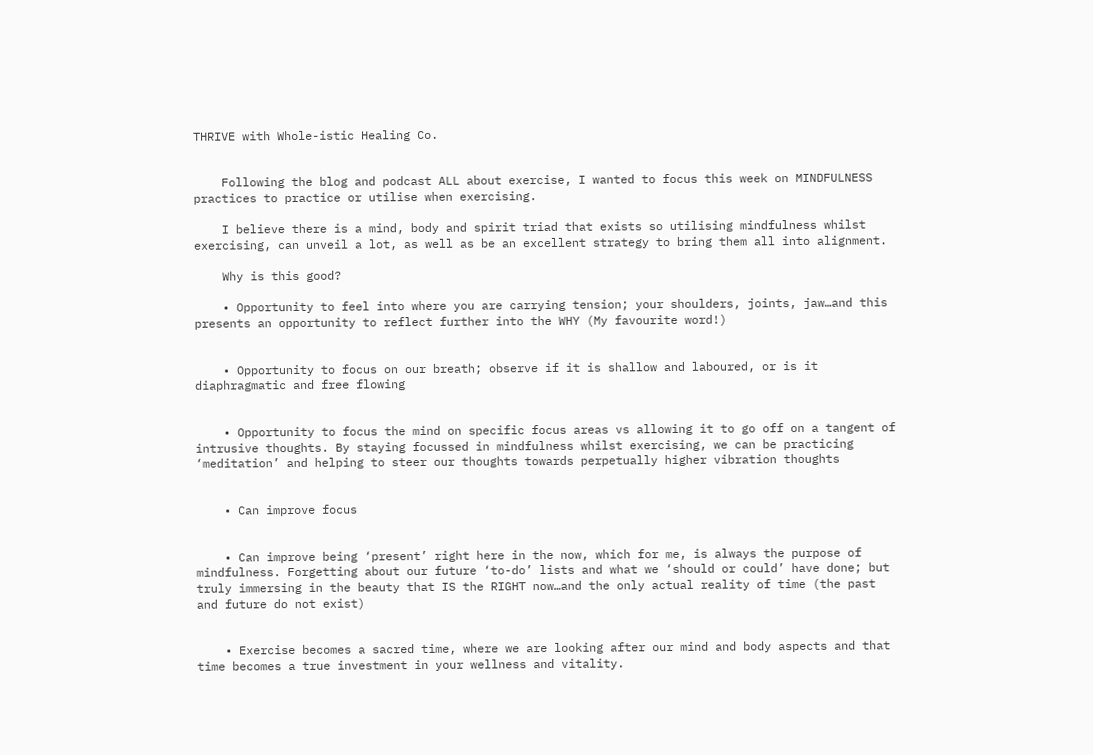THRIVE with Whole-istic Healing Co.


    Following the blog and podcast ALL about exercise, I wanted to focus this week on MINDFULNESS practices to practice or utilise when exercising.

    I believe there is a mind, body and spirit triad that exists so utilising mindfulness whilst exercising, can unveil a lot, as well as be an excellent strategy to bring them all into alignment.

    Why is this good?

    • Opportunity to feel into where you are carrying tension; your shoulders, joints, jaw…and this presents an opportunity to reflect further into the WHY (My favourite word!)


    • Opportunity to focus on our breath; observe if it is shallow and laboured, or is it diaphragmatic and free flowing


    • Opportunity to focus the mind on specific focus areas vs allowing it to go off on a tangent of intrusive thoughts. By staying focussed in mindfulness whilst exercising, we can be practicing ‘meditation’ and helping to steer our thoughts towards perpetually higher vibration thoughts


    • Can improve focus


    • Can improve being ‘present’ right here in the now, which for me, is always the purpose of mindfulness. Forgetting about our future ‘to-do’ lists and what we ‘should or could’ have done; but truly immersing in the beauty that IS the RIGHT now…and the only actual reality of time (the past and future do not exist)


    • Exercise becomes a sacred time, where we are looking after our mind and body aspects and that time becomes a true investment in your wellness and vitality.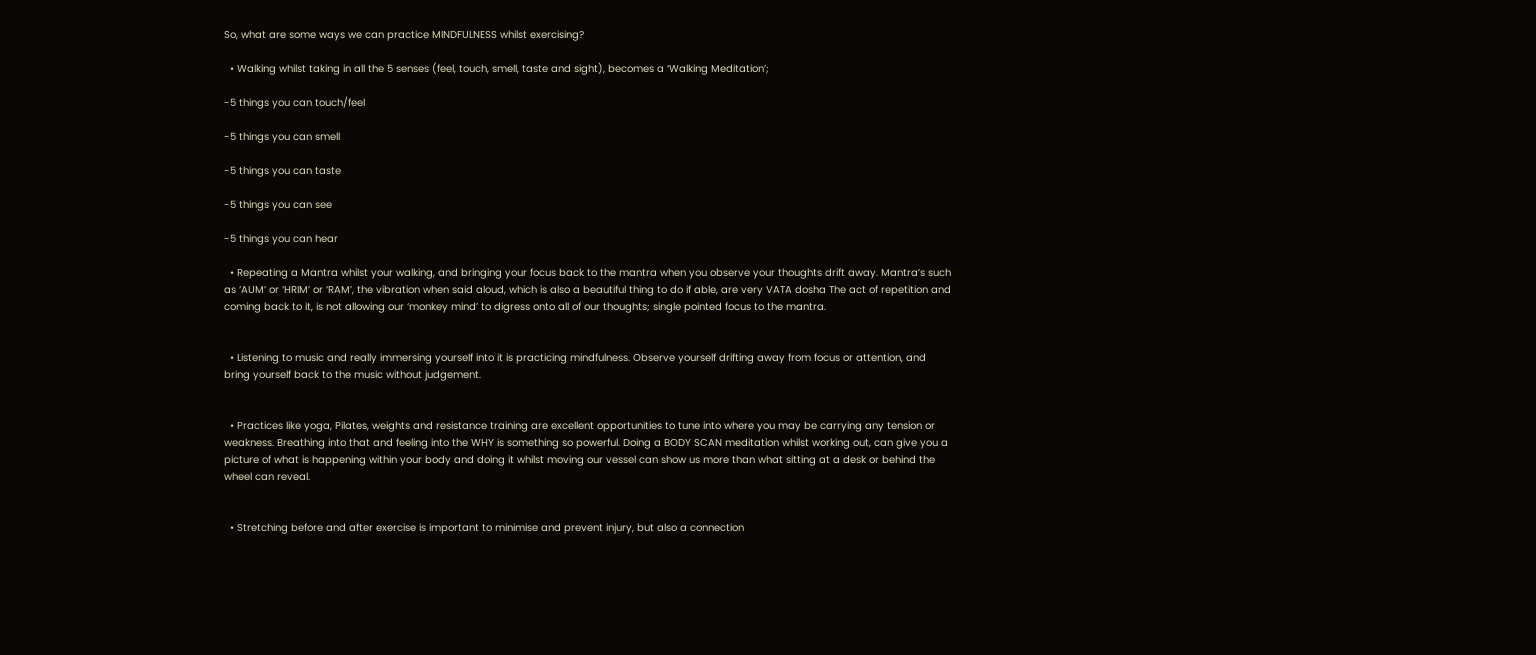So, what are some ways we can practice MINDFULNESS whilst exercising?

  • Walking whilst taking in all the 5 senses (feel, touch, smell, taste and sight), becomes a ‘Walking Meditation’;

-5 things you can touch/feel

-5 things you can smell

-5 things you can taste

-5 things you can see

-5 things you can hear

  • Repeating a Mantra whilst your walking, and bringing your focus back to the mantra when you observe your thoughts drift away. Mantra’s such as ‘AUM’ or ‘HRIM’ or ‘RAM’, the vibration when said aloud, which is also a beautiful thing to do if able, are very VATA dosha The act of repetition and coming back to it, is not allowing our ‘monkey mind’ to digress onto all of our thoughts; single pointed focus to the mantra.


  • Listening to music and really immersing yourself into it is practicing mindfulness. Observe yourself drifting away from focus or attention, and bring yourself back to the music without judgement.


  • Practices like yoga, Pilates, weights and resistance training are excellent opportunities to tune into where you may be carrying any tension or weakness. Breathing into that and feeling into the WHY is something so powerful. Doing a BODY SCAN meditation whilst working out, can give you a picture of what is happening within your body and doing it whilst moving our vessel can show us more than what sitting at a desk or behind the wheel can reveal.


  • Stretching before and after exercise is important to minimise and prevent injury, but also a connection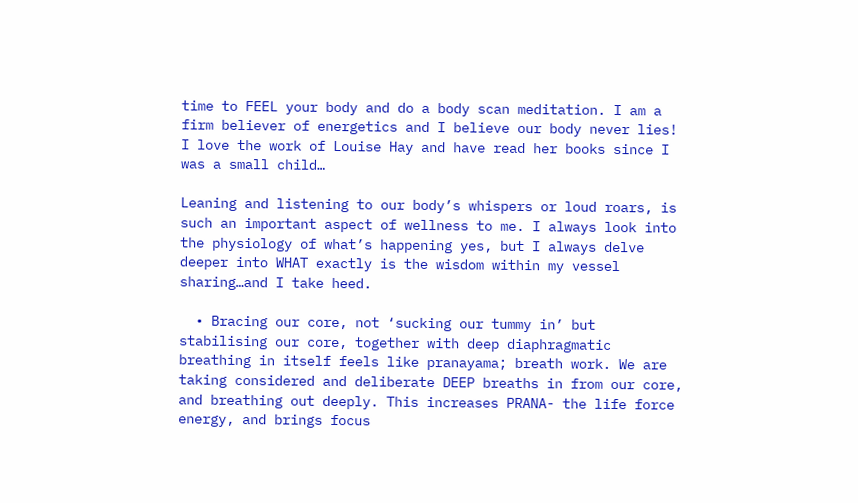time to FEEL your body and do a body scan meditation. I am a firm believer of energetics and I believe our body never lies! I love the work of Louise Hay and have read her books since I was a small child…

Leaning and listening to our body’s whispers or loud roars, is such an important aspect of wellness to me. I always look into the physiology of what’s happening yes, but I always delve deeper into WHAT exactly is the wisdom within my vessel sharing…and I take heed.

  • Bracing our core, not ‘sucking our tummy in’ but stabilising our core, together with deep diaphragmatic breathing in itself feels like pranayama; breath work. We are taking considered and deliberate DEEP breaths in from our core, and breathing out deeply. This increases PRANA- the life force energy, and brings focus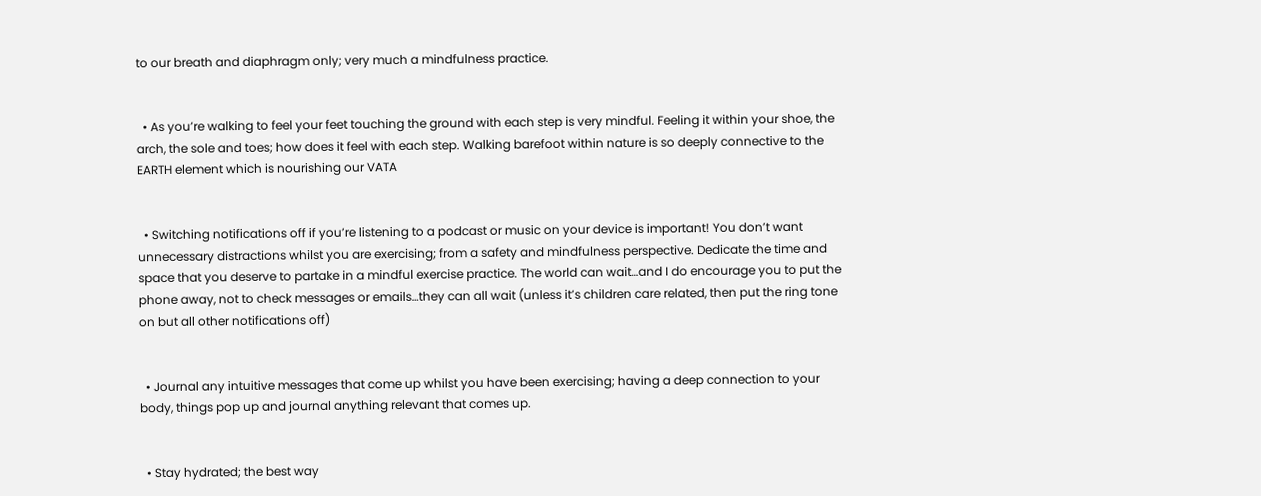to our breath and diaphragm only; very much a mindfulness practice.


  • As you’re walking to feel your feet touching the ground with each step is very mindful. Feeling it within your shoe, the arch, the sole and toes; how does it feel with each step. Walking barefoot within nature is so deeply connective to the EARTH element which is nourishing our VATA


  • Switching notifications off if you’re listening to a podcast or music on your device is important! You don’t want unnecessary distractions whilst you are exercising; from a safety and mindfulness perspective. Dedicate the time and space that you deserve to partake in a mindful exercise practice. The world can wait…and I do encourage you to put the phone away, not to check messages or emails…they can all wait (unless it’s children care related, then put the ring tone on but all other notifications off)


  • Journal any intuitive messages that come up whilst you have been exercising; having a deep connection to your body, things pop up and journal anything relevant that comes up.


  • Stay hydrated; the best way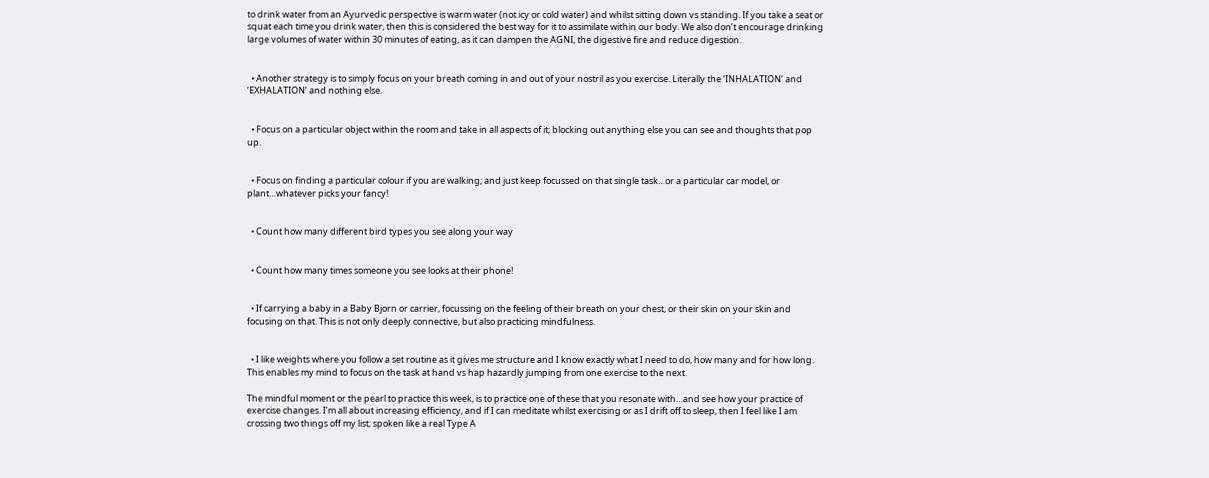to drink water from an Ayurvedic perspective is warm water (not icy or cold water) and whilst sitting down vs standing. If you take a seat or squat each time you drink water, then this is considered the best way for it to assimilate within our body. We also don’t encourage drinking large volumes of water within 30 minutes of eating, as it can dampen the AGNI, the digestive fire and reduce digestion.


  • Another strategy is to simply focus on your breath coming in and out of your nostril as you exercise. Literally the ‘INHALATION’ and ‘EXHALATION’ and nothing else.


  • Focus on a particular object within the room and take in all aspects of it; blocking out anything else you can see and thoughts that pop up.


  • Focus on finding a particular colour if you are walking; and just keep focussed on that single task…or a particular car model, or plant…whatever picks your fancy!


  • Count how many different bird types you see along your way


  • Count how many times someone you see looks at their phone!


  • If carrying a baby in a Baby Bjorn or carrier, focussing on the feeling of their breath on your chest, or their skin on your skin and focusing on that. This is not only deeply connective, but also practicing mindfulness.


  • I like weights where you follow a set routine as it gives me structure and I know exactly what I need to do, how many and for how long. This enables my mind to focus on the task at hand vs hap hazardly jumping from one exercise to the next.

The mindful moment or the pearl to practice this week, is to practice one of these that you resonate with…and see how your practice of exercise changes. I’m all about increasing efficiency, and if I can meditate whilst exercising or as I drift off to sleep, then I feel like I am crossing two things off my list; spoken like a real Type A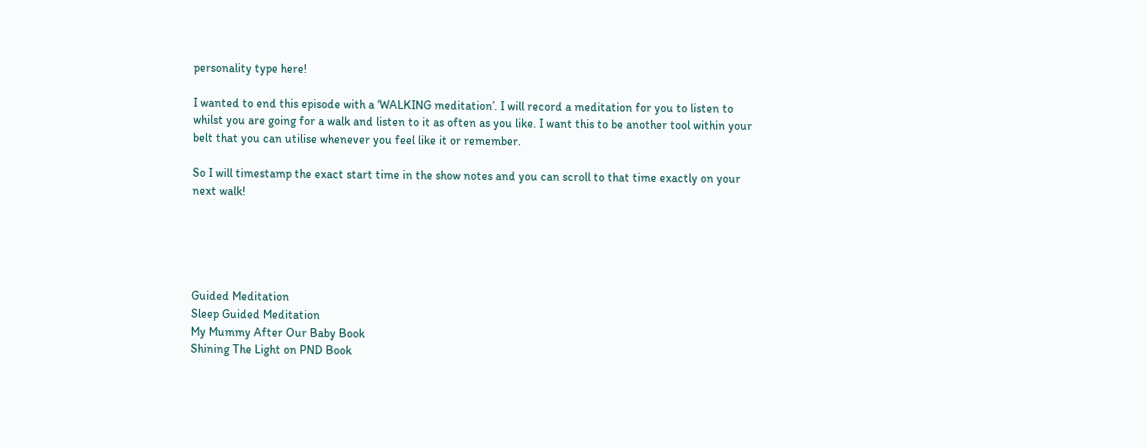personality type here!

I wanted to end this episode with a ‘WALKING meditation’. I will record a meditation for you to listen to whilst you are going for a walk and listen to it as often as you like. I want this to be another tool within your belt that you can utilise whenever you feel like it or remember.

So I will timestamp the exact start time in the show notes and you can scroll to that time exactly on your next walk!





Guided Meditation
Sleep Guided Meditation
My Mummy After Our Baby Book
Shining The Light on PND Book